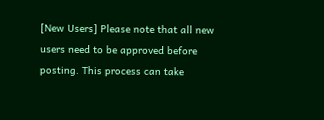[New Users] Please note that all new users need to be approved before posting. This process can take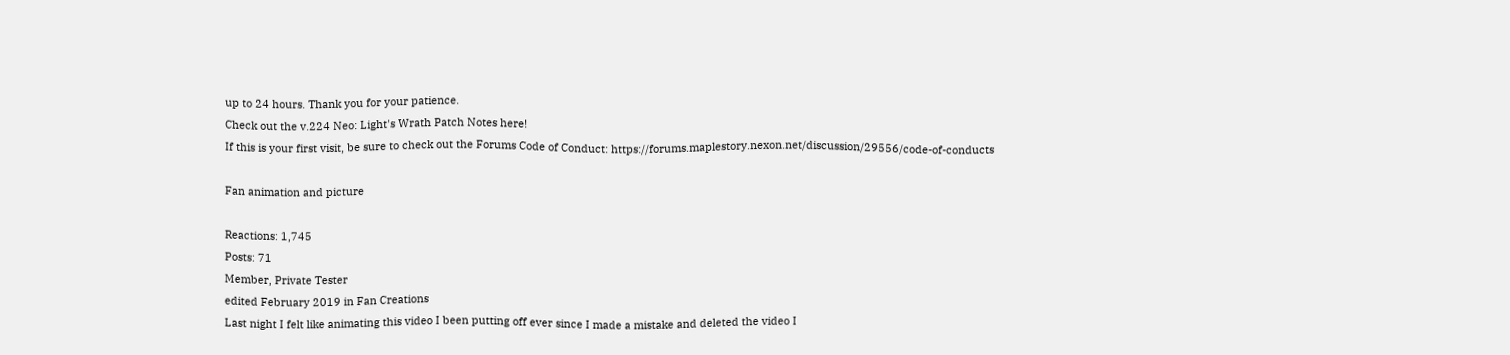up to 24 hours. Thank you for your patience.
Check out the v.224 Neo: Light's Wrath Patch Notes here!
If this is your first visit, be sure to check out the Forums Code of Conduct: https://forums.maplestory.nexon.net/discussion/29556/code-of-conducts

Fan animation and picture

Reactions: 1,745
Posts: 71
Member, Private Tester
edited February 2019 in Fan Creations
Last night I felt like animating this video I been putting off ever since I made a mistake and deleted the video I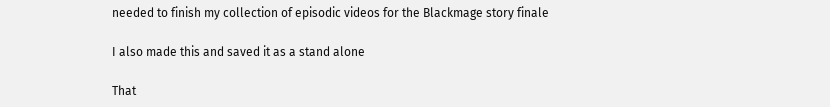needed to finish my collection of episodic videos for the Blackmage story finale

I also made this and saved it as a stand alone

That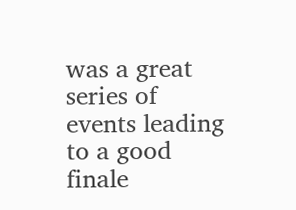was a great series of events leading to a good finale